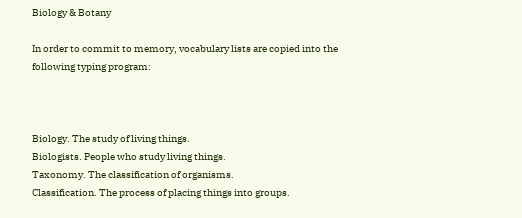Biology & Botany

In order to commit to memory, vocabulary lists are copied into the following typing program:



Biology. The study of living things.
Biologists. People who study living things.
Taxonomy. The classification of organisms.
Classification. The process of placing things into groups.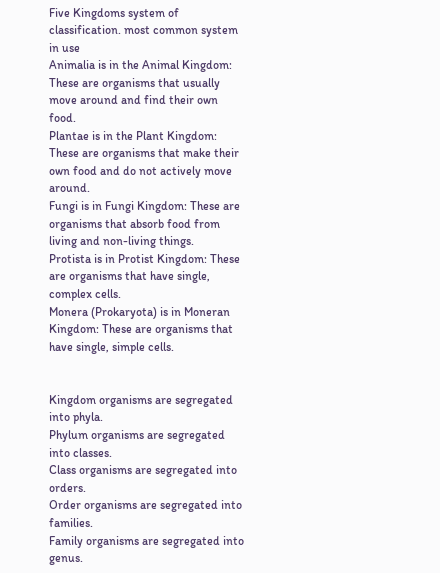Five Kingdoms system of classification. most common system in use
Animalia is in the Animal Kingdom: These are organisms that usually move around and find their own food.
Plantae is in the Plant Kingdom: These are organisms that make their own food and do not actively move around.
Fungi is in Fungi Kingdom: These are organisms that absorb food from living and non-living things.
Protista is in Protist Kingdom: These are organisms that have single, complex cells.
Monera (Prokaryota) is in Moneran Kingdom: These are organisms that have single, simple cells.


Kingdom organisms are segregated into phyla.
Phylum organisms are segregated into classes.
Class organisms are segregated into orders.
Order organisms are segregated into families.
Family organisms are segregated into genus.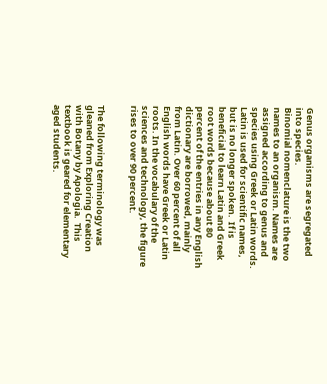Genus organisms are segregated into species.
Binomial nomenclature is the two names to an organism. Names are assigned according to genus and species using Greek or Latin words.
Latin is used for scientific names, but is no longer spoken.  If is beneficial to learn Latin and Greek root words because about 80 percent of the entries in any English dictionary are borrowed, mainly from Latin. Over 60 percent of all English words have Greek or Latin roots. In the vocabulary of the sciences and technology, the figure rises to over 90 percent.


The following terminology was gleaned from Exploring Creation with Botany by Apologia.  This textbook is geared for elementary aged students.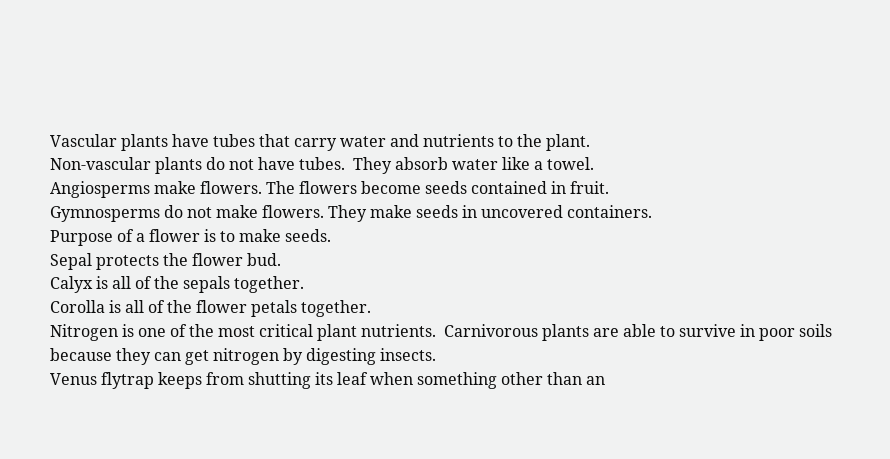Vascular plants have tubes that carry water and nutrients to the plant.
Non-vascular plants do not have tubes.  They absorb water like a towel.
Angiosperms make flowers. The flowers become seeds contained in fruit.
Gymnosperms do not make flowers. They make seeds in uncovered containers.
Purpose of a flower is to make seeds.
Sepal protects the flower bud.
Calyx is all of the sepals together.
Corolla is all of the flower petals together.
Nitrogen is one of the most critical plant nutrients.  Carnivorous plants are able to survive in poor soils because they can get nitrogen by digesting insects.
Venus flytrap keeps from shutting its leaf when something other than an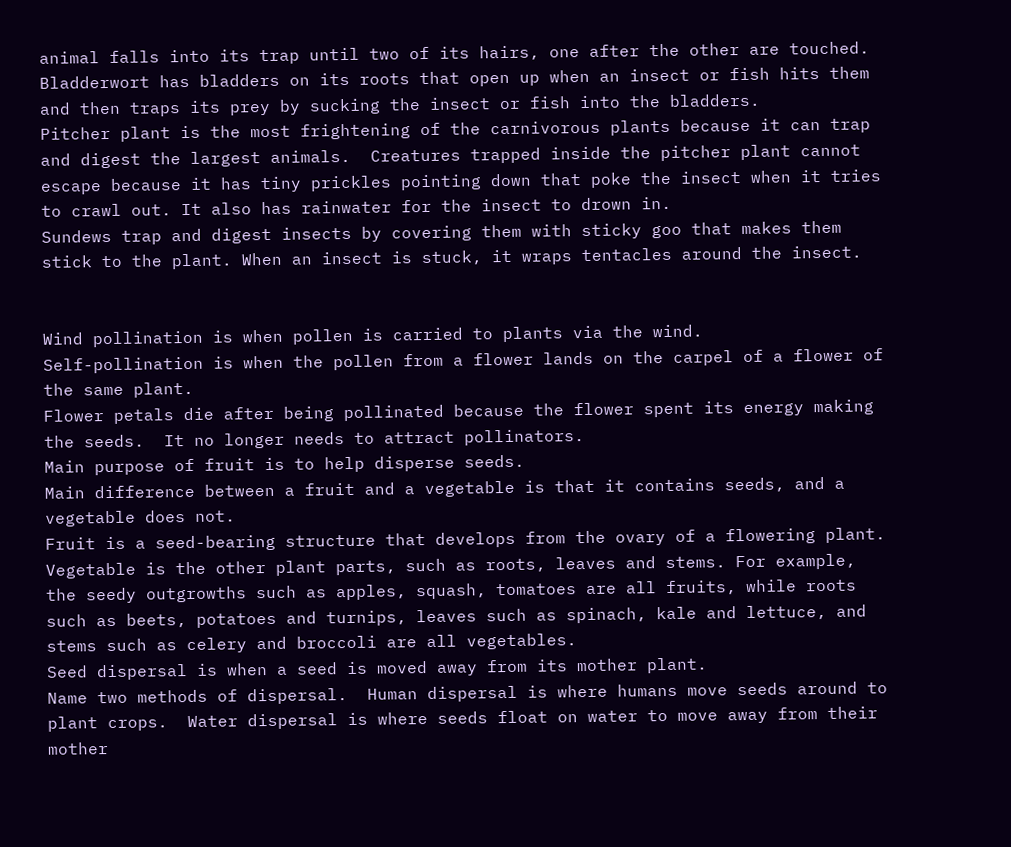animal falls into its trap until two of its hairs, one after the other are touched.
Bladderwort has bladders on its roots that open up when an insect or fish hits them and then traps its prey by sucking the insect or fish into the bladders.
Pitcher plant is the most frightening of the carnivorous plants because it can trap and digest the largest animals.  Creatures trapped inside the pitcher plant cannot escape because it has tiny prickles pointing down that poke the insect when it tries to crawl out. It also has rainwater for the insect to drown in.
Sundews trap and digest insects by covering them with sticky goo that makes them stick to the plant. When an insect is stuck, it wraps tentacles around the insect.


Wind pollination is when pollen is carried to plants via the wind.
Self-pollination is when the pollen from a flower lands on the carpel of a flower of the same plant.
Flower petals die after being pollinated because the flower spent its energy making the seeds.  It no longer needs to attract pollinators.
Main purpose of fruit is to help disperse seeds.
Main difference between a fruit and a vegetable is that it contains seeds, and a vegetable does not.
Fruit is a seed-bearing structure that develops from the ovary of a flowering plant.
Vegetable is the other plant parts, such as roots, leaves and stems. For example, the seedy outgrowths such as apples, squash, tomatoes are all fruits, while roots such as beets, potatoes and turnips, leaves such as spinach, kale and lettuce, and stems such as celery and broccoli are all vegetables.
Seed dispersal is when a seed is moved away from its mother plant.
Name two methods of dispersal.  Human dispersal is where humans move seeds around to plant crops.  Water dispersal is where seeds float on water to move away from their mother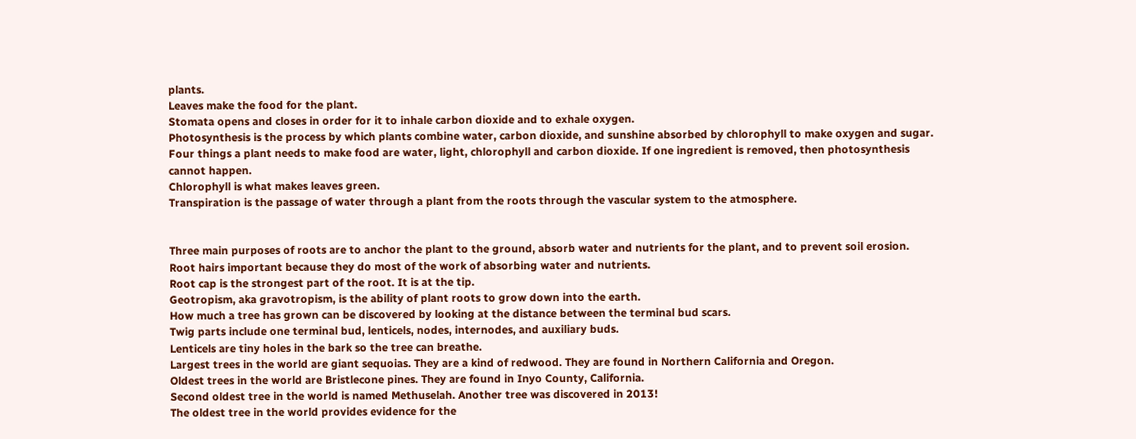plants.
Leaves make the food for the plant.
Stomata opens and closes in order for it to inhale carbon dioxide and to exhale oxygen.
Photosynthesis is the process by which plants combine water, carbon dioxide, and sunshine absorbed by chlorophyll to make oxygen and sugar.
Four things a plant needs to make food are water, light, chlorophyll and carbon dioxide. If one ingredient is removed, then photosynthesis cannot happen.
Chlorophyll is what makes leaves green.
Transpiration is the passage of water through a plant from the roots through the vascular system to the atmosphere.


Three main purposes of roots are to anchor the plant to the ground, absorb water and nutrients for the plant, and to prevent soil erosion.
Root hairs important because they do most of the work of absorbing water and nutrients.
Root cap is the strongest part of the root. It is at the tip.
Geotropism, aka gravotropism, is the ability of plant roots to grow down into the earth.
How much a tree has grown can be discovered by looking at the distance between the terminal bud scars.
Twig parts include one terminal bud, lenticels, nodes, internodes, and auxiliary buds.
Lenticels are tiny holes in the bark so the tree can breathe.
Largest trees in the world are giant sequoias. They are a kind of redwood. They are found in Northern California and Oregon.
Oldest trees in the world are Bristlecone pines. They are found in Inyo County, California.
Second oldest tree in the world is named Methuselah. Another tree was discovered in 2013!
The oldest tree in the world provides evidence for the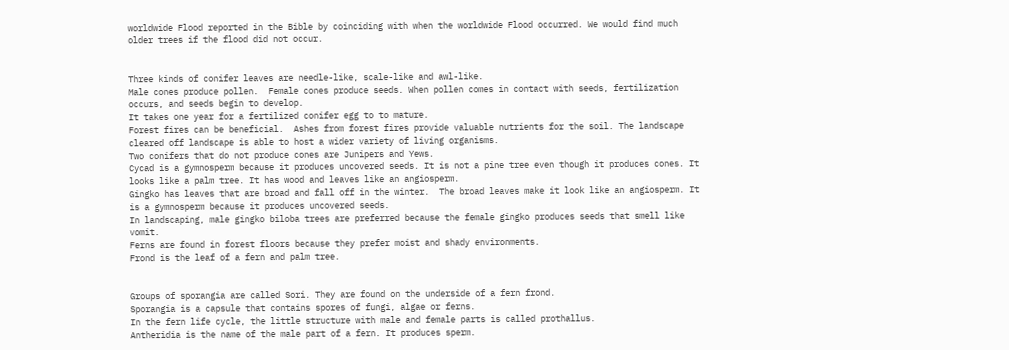worldwide Flood reported in the Bible by coinciding with when the worldwide Flood occurred. We would find much older trees if the flood did not occur.


Three kinds of conifer leaves are needle-like, scale-like and awl-like.
Male cones produce pollen.  Female cones produce seeds. When pollen comes in contact with seeds, fertilization occurs, and seeds begin to develop.
It takes one year for a fertilized conifer egg to to mature.
Forest fires can be beneficial.  Ashes from forest fires provide valuable nutrients for the soil. The landscape cleared off landscape is able to host a wider variety of living organisms.
Two conifers that do not produce cones are Junipers and Yews.
Cycad is a gymnosperm because it produces uncovered seeds. It is not a pine tree even though it produces cones. It looks like a palm tree. It has wood and leaves like an angiosperm.
Gingko has leaves that are broad and fall off in the winter.  The broad leaves make it look like an angiosperm. It is a gymnosperm because it produces uncovered seeds.
In landscaping, male gingko biloba trees are preferred because the female gingko produces seeds that smell like vomit.
Ferns are found in forest floors because they prefer moist and shady environments.
Frond is the leaf of a fern and palm tree.


Groups of sporangia are called Sori. They are found on the underside of a fern frond.
Sporangia is a capsule that contains spores of fungi, algae or ferns.
In the fern life cycle, the little structure with male and female parts is called prothallus.
Antheridia is the name of the male part of a fern. It produces sperm.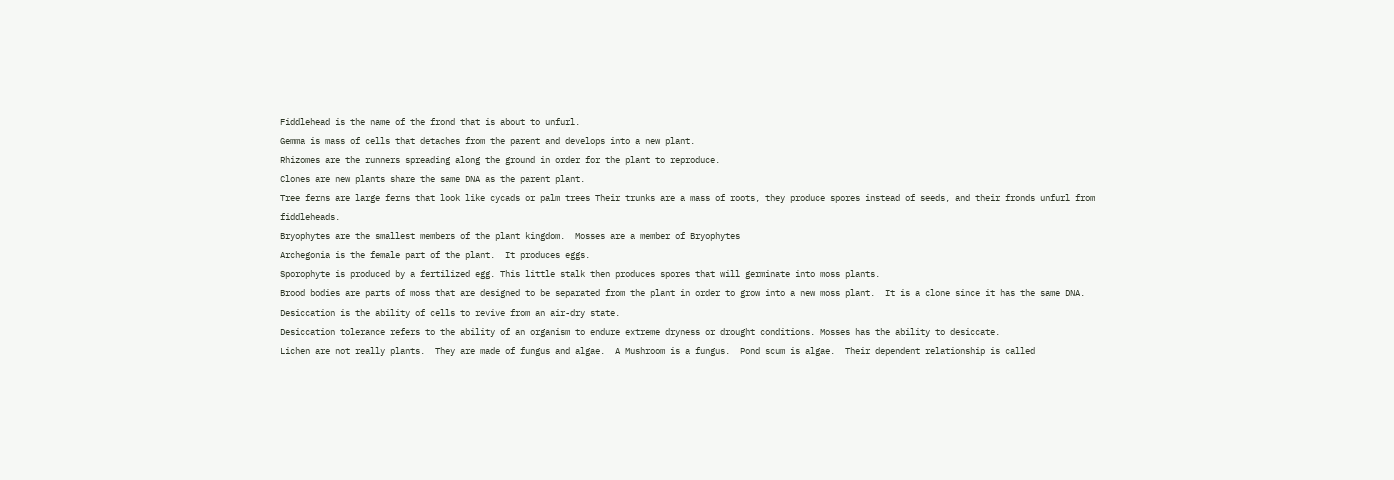Fiddlehead is the name of the frond that is about to unfurl.
Gemma is mass of cells that detaches from the parent and develops into a new plant.
Rhizomes are the runners spreading along the ground in order for the plant to reproduce.
Clones are new plants share the same DNA as the parent plant.
Tree ferns are large ferns that look like cycads or palm trees Their trunks are a mass of roots, they produce spores instead of seeds, and their fronds unfurl from fiddleheads.
Bryophytes are the smallest members of the plant kingdom.  Mosses are a member of Bryophytes
Archegonia is the female part of the plant.  It produces eggs.
Sporophyte is produced by a fertilized egg. This little stalk then produces spores that will germinate into moss plants.
Brood bodies are parts of moss that are designed to be separated from the plant in order to grow into a new moss plant.  It is a clone since it has the same DNA.
Desiccation is the ability of cells to revive from an air-dry state.
Desiccation tolerance refers to the ability of an organism to endure extreme dryness or drought conditions. Mosses has the ability to desiccate.
Lichen are not really plants.  They are made of fungus and algae.  A Mushroom is a fungus.  Pond scum is algae.  Their dependent relationship is called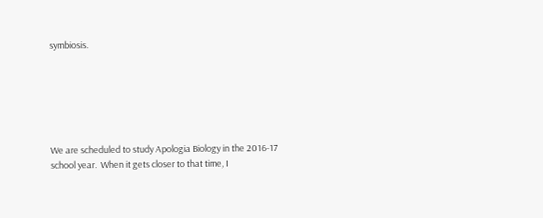symbiosis.






We are scheduled to study Apologia Biology in the 2016-17 school year.  When it gets closer to that time, I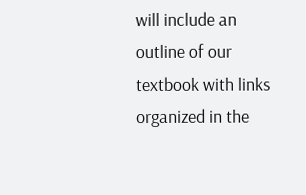will include an outline of our textbook with links organized in the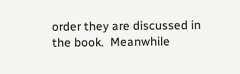order they are discussed in the book.  Meanwhile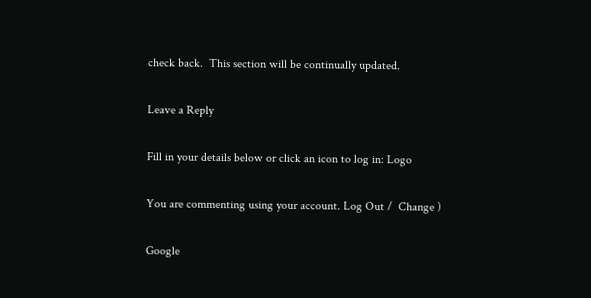check back.  This section will be continually updated.

Leave a Reply

Fill in your details below or click an icon to log in: Logo

You are commenting using your account. Log Out /  Change )

Google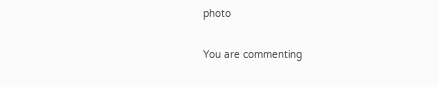photo

You are commenting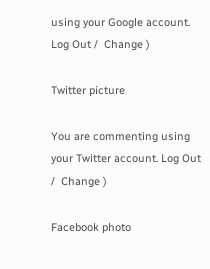using your Google account. Log Out /  Change )

Twitter picture

You are commenting using your Twitter account. Log Out /  Change )

Facebook photo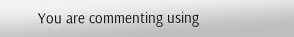You are commenting using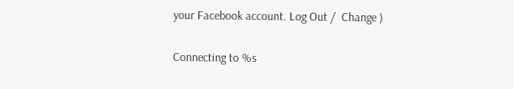your Facebook account. Log Out /  Change )

Connecting to %s